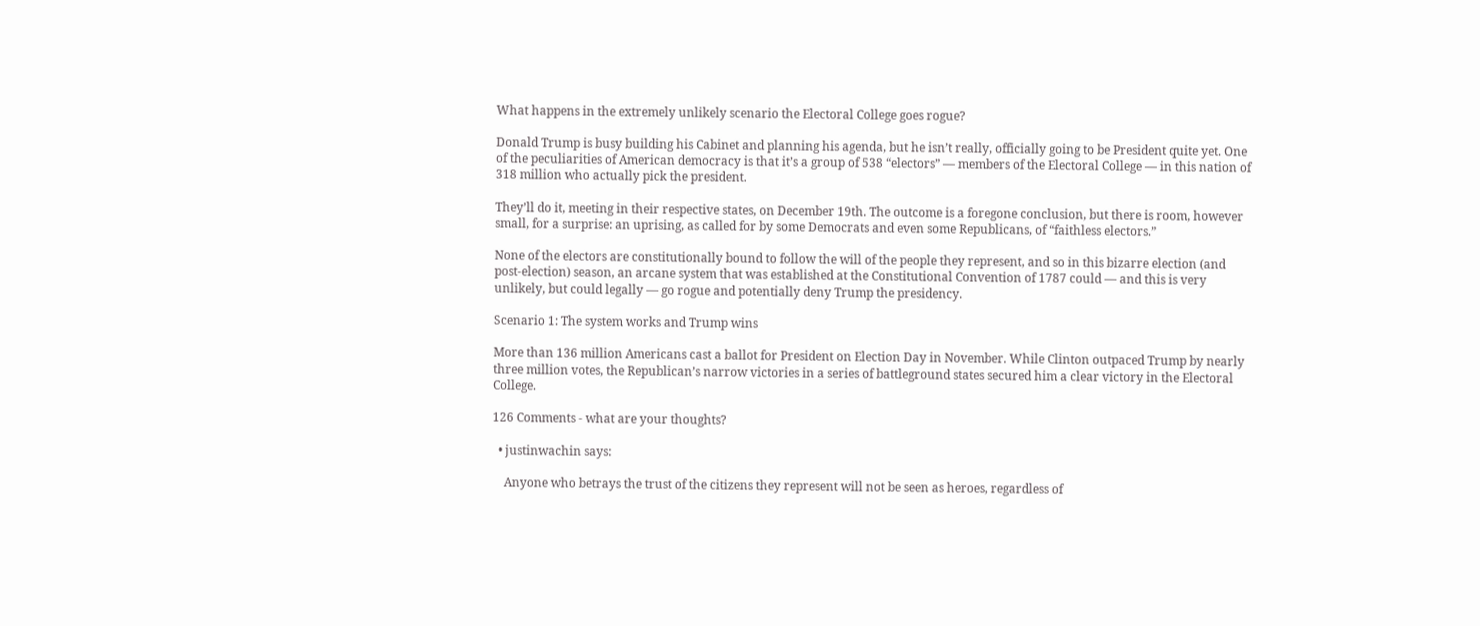What happens in the extremely unlikely scenario the Electoral College goes rogue?

Donald Trump is busy building his Cabinet and planning his agenda, but he isn’t really, officially going to be President quite yet. One of the peculiarities of American democracy is that it’s a group of 538 “electors” — members of the Electoral College — in this nation of 318 million who actually pick the president.

They’ll do it, meeting in their respective states, on December 19th. The outcome is a foregone conclusion, but there is room, however small, for a surprise: an uprising, as called for by some Democrats and even some Republicans, of “faithless electors.”

None of the electors are constitutionally bound to follow the will of the people they represent, and so in this bizarre election (and post-election) season, an arcane system that was established at the Constitutional Convention of 1787 could — and this is very unlikely, but could legally — go rogue and potentially deny Trump the presidency.

Scenario 1: The system works and Trump wins

More than 136 million Americans cast a ballot for President on Election Day in November. While Clinton outpaced Trump by nearly three million votes, the Republican’s narrow victories in a series of battleground states secured him a clear victory in the Electoral College.

126 Comments - what are your thoughts?

  • justinwachin says:

    Anyone who betrays the trust of the citizens they represent will not be seen as heroes, regardless of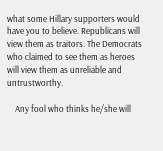what some Hillary supporters would have you to believe. Republicans will view them as traitors. The Democrats who claimed to see them as heroes will view them as unreliable and untrustworthy.

    Any fool who thinks he/she will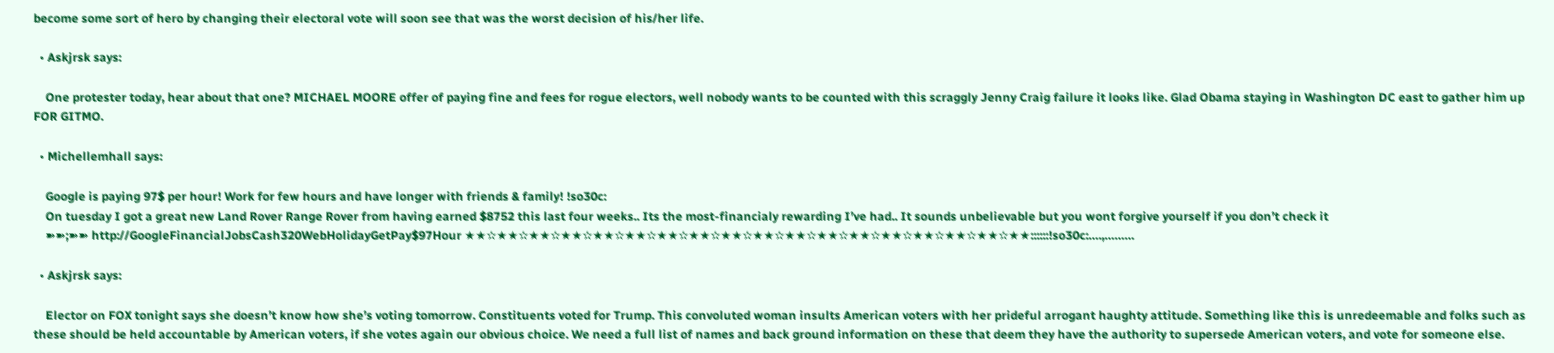become some sort of hero by changing their electoral vote will soon see that was the worst decision of his/her life.

  • Askjrsk says:

    One protester today, hear about that one? MICHAEL MOORE offer of paying fine and fees for rogue electors, well nobody wants to be counted with this scraggly Jenny Craig failure it looks like. Glad Obama staying in Washington DC east to gather him up FOR GITMO.

  • Michellemhall says:

    Google is paying 97$ per hour! Work for few hours and have longer with friends & family! !so30c:
    On tuesday I got a great new Land Rover Range Rover from having earned $8752 this last four weeks.. Its the most-financialy rewarding I’ve had.. It sounds unbelievable but you wont forgive yourself if you don’t check it
    ➽➽;➽➽ http://GoogleFinancialJobsCash320WebHolidayGetPay$97Hour ★★✫★★✫★★✫★★✫★★✫★★✫★★✫★★✫★★✫★★✫★★✫★★✫★★✫★★✫★★✫★★✫★★✫★★::::::!so30c:….,………

  • Askjrsk says:

    Elector on FOX tonight says she doesn’t know how she’s voting tomorrow. Constituents voted for Trump. This convoluted woman insults American voters with her prideful arrogant haughty attitude. Something like this is unredeemable and folks such as these should be held accountable by American voters, if she votes again our obvious choice. We need a full list of names and back ground information on these that deem they have the authority to supersede American voters, and vote for someone else.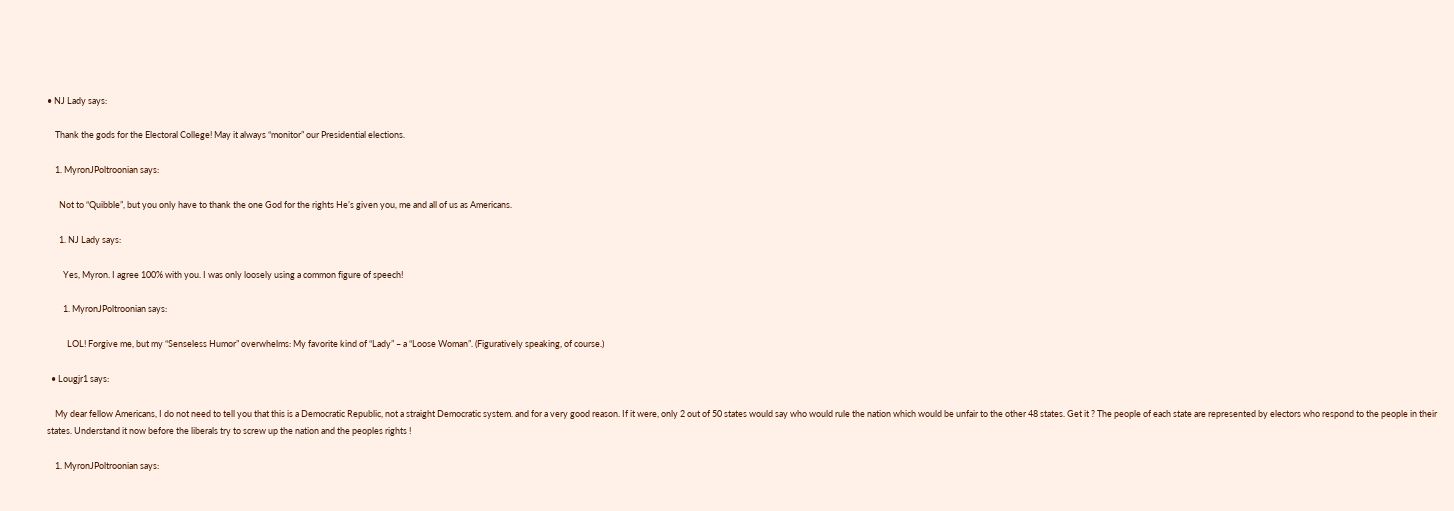• NJ Lady says:

    Thank the gods for the Electoral College! May it always “monitor” our Presidential elections.

    1. MyronJPoltroonian says:

      Not to “Quibble”, but you only have to thank the one God for the rights He’s given you, me and all of us as Americans.

      1. NJ Lady says:

        Yes, Myron. I agree 100% with you. I was only loosely using a common figure of speech!

        1. MyronJPoltroonian says:

          LOL! Forgive me, but my “Senseless Humor” overwhelms: My favorite kind of “Lady” – a “Loose Woman”. (Figuratively speaking, of course.)

  • Lougjr1 says:

    My dear fellow Americans, I do not need to tell you that this is a Democratic Republic, not a straight Democratic system. and for a very good reason. If it were, only 2 out of 50 states would say who would rule the nation which would be unfair to the other 48 states. Get it ? The people of each state are represented by electors who respond to the people in their states. Understand it now before the liberals try to screw up the nation and the peoples rights !

    1. MyronJPoltroonian says: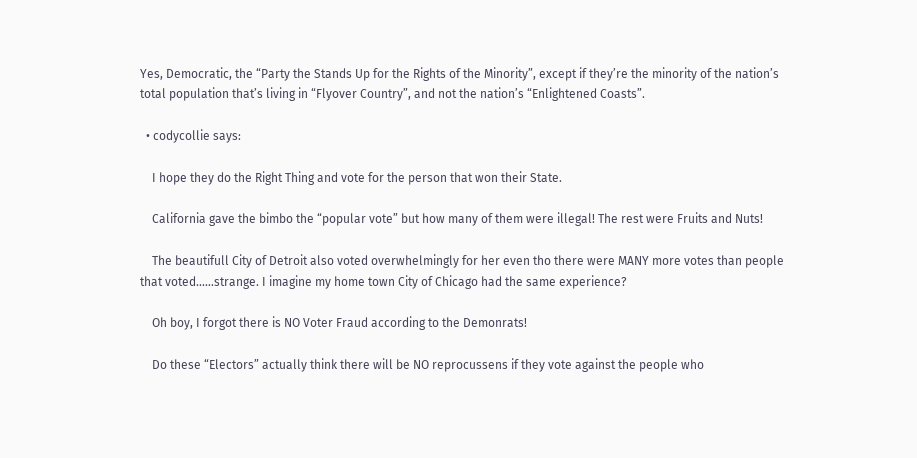Yes, Democratic, the “Party the Stands Up for the Rights of the Minority”, except if they’re the minority of the nation’s total population that’s living in “Flyover Country”, and not the nation’s “Enlightened Coasts”.

  • codycollie says:

    I hope they do the Right Thing and vote for the person that won their State.

    California gave the bimbo the “popular vote” but how many of them were illegal! The rest were Fruits and Nuts!

    The beautifull City of Detroit also voted overwhelmingly for her even tho there were MANY more votes than people that voted……strange. I imagine my home town City of Chicago had the same experience?

    Oh boy, I forgot there is NO Voter Fraud according to the Demonrats!

    Do these “Electors” actually think there will be NO reprocussens if they vote against the people who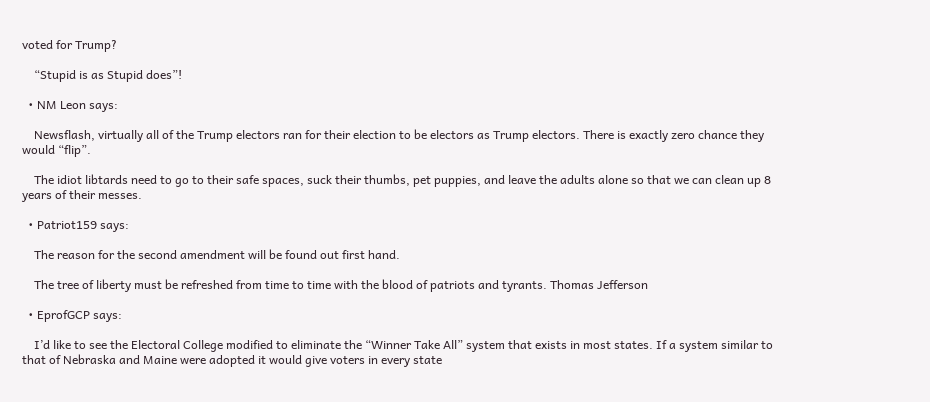voted for Trump?

    “Stupid is as Stupid does”!

  • NM Leon says:

    Newsflash, virtually all of the Trump electors ran for their election to be electors as Trump electors. There is exactly zero chance they would “flip”.

    The idiot libtards need to go to their safe spaces, suck their thumbs, pet puppies, and leave the adults alone so that we can clean up 8 years of their messes.

  • Patriot159 says:

    The reason for the second amendment will be found out first hand.

    The tree of liberty must be refreshed from time to time with the blood of patriots and tyrants. Thomas Jefferson

  • EprofGCP says:

    I’d like to see the Electoral College modified to eliminate the “Winner Take All” system that exists in most states. If a system similar to that of Nebraska and Maine were adopted it would give voters in every state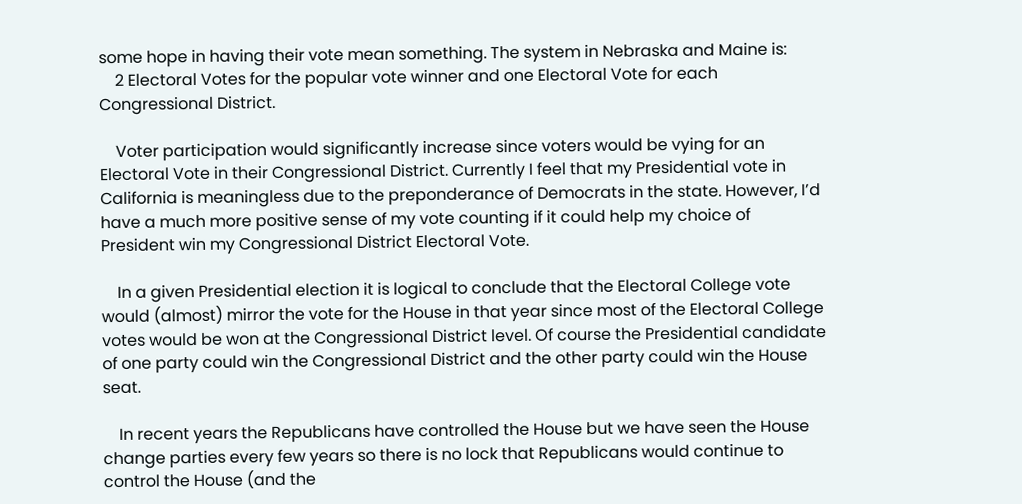some hope in having their vote mean something. The system in Nebraska and Maine is:
    2 Electoral Votes for the popular vote winner and one Electoral Vote for each Congressional District.

    Voter participation would significantly increase since voters would be vying for an Electoral Vote in their Congressional District. Currently I feel that my Presidential vote in California is meaningless due to the preponderance of Democrats in the state. However, I’d have a much more positive sense of my vote counting if it could help my choice of President win my Congressional District Electoral Vote.

    In a given Presidential election it is logical to conclude that the Electoral College vote would (almost) mirror the vote for the House in that year since most of the Electoral College votes would be won at the Congressional District level. Of course the Presidential candidate of one party could win the Congressional District and the other party could win the House seat.

    In recent years the Republicans have controlled the House but we have seen the House change parties every few years so there is no lock that Republicans would continue to control the House (and the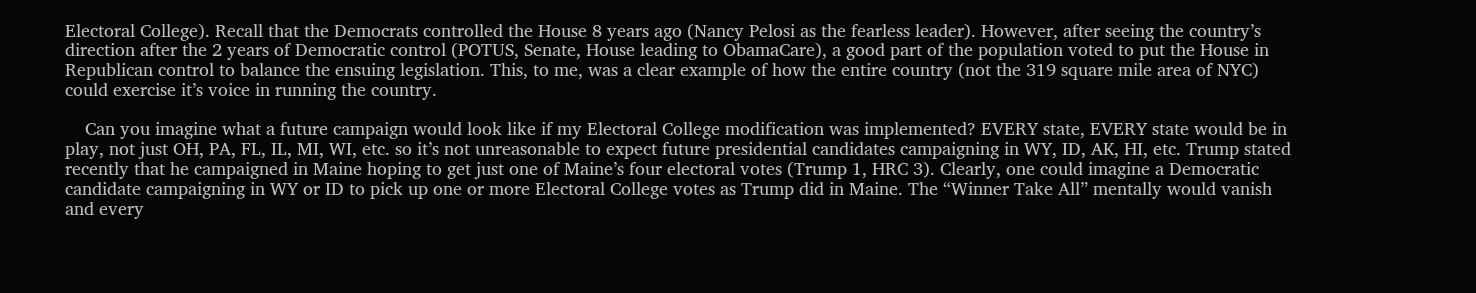Electoral College). Recall that the Democrats controlled the House 8 years ago (Nancy Pelosi as the fearless leader). However, after seeing the country’s direction after the 2 years of Democratic control (POTUS, Senate, House leading to ObamaCare), a good part of the population voted to put the House in Republican control to balance the ensuing legislation. This, to me, was a clear example of how the entire country (not the 319 square mile area of NYC) could exercise it’s voice in running the country.

    Can you imagine what a future campaign would look like if my Electoral College modification was implemented? EVERY state, EVERY state would be in play, not just OH, PA, FL, IL, MI, WI, etc. so it’s not unreasonable to expect future presidential candidates campaigning in WY, ID, AK, HI, etc. Trump stated recently that he campaigned in Maine hoping to get just one of Maine’s four electoral votes (Trump 1, HRC 3). Clearly, one could imagine a Democratic candidate campaigning in WY or ID to pick up one or more Electoral College votes as Trump did in Maine. The “Winner Take All” mentally would vanish and every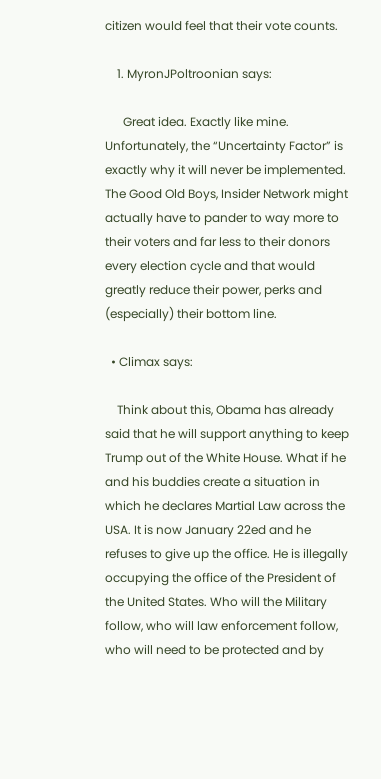citizen would feel that their vote counts.

    1. MyronJPoltroonian says:

      Great idea. Exactly like mine. Unfortunately, the “Uncertainty Factor” is exactly why it will never be implemented. The Good Old Boys, Insider Network might actually have to pander to way more to their voters and far less to their donors every election cycle and that would greatly reduce their power, perks and (especially) their bottom line.

  • Climax says:

    Think about this, Obama has already said that he will support anything to keep Trump out of the White House. What if he and his buddies create a situation in which he declares Martial Law across the USA. It is now January 22ed and he refuses to give up the office. He is illegally occupying the office of the President of the United States. Who will the Military follow, who will law enforcement follow, who will need to be protected and by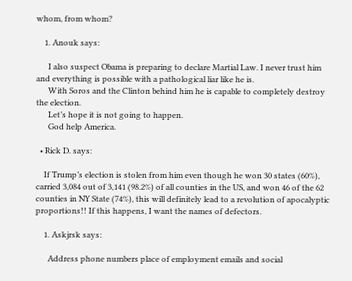whom, from whom?

    1. Anouk says:

      I also suspect Obama is preparing to declare Martial Law. I never trust him and everything is possible with a pathological liar like he is.
      With Soros and the Clinton behind him he is capable to completely destroy the election.
      Let’s hope it is not going to happen.
      God help America.

  • Rick D. says:

    If Trump’s election is stolen from him even though he won 30 states (60%), carried 3,084 out of 3,141 (98.2%) of all counties in the US, and won 46 of the 62 counties in NY State (74%), this will definitely lead to a revolution of apocalyptic proportions!! If this happens, I want the names of defectors.

    1. Askjrsk says:

      Address phone numbers place of employment emails and social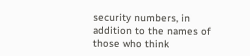security numbers, in addition to the names of those who think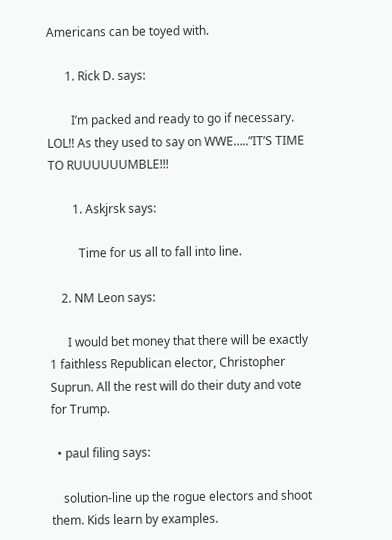Americans can be toyed with.

      1. Rick D. says:

        I’m packed and ready to go if necessary. LOL!! As they used to say on WWE…..”IT’S TIME TO RUUUUUUMBLE!!!

        1. Askjrsk says:

          Time for us all to fall into line.

    2. NM Leon says:

      I would bet money that there will be exactly 1 faithless Republican elector, Christopher Suprun. All the rest will do their duty and vote for Trump.

  • paul filing says:

    solution-line up the rogue electors and shoot them. Kids learn by examples.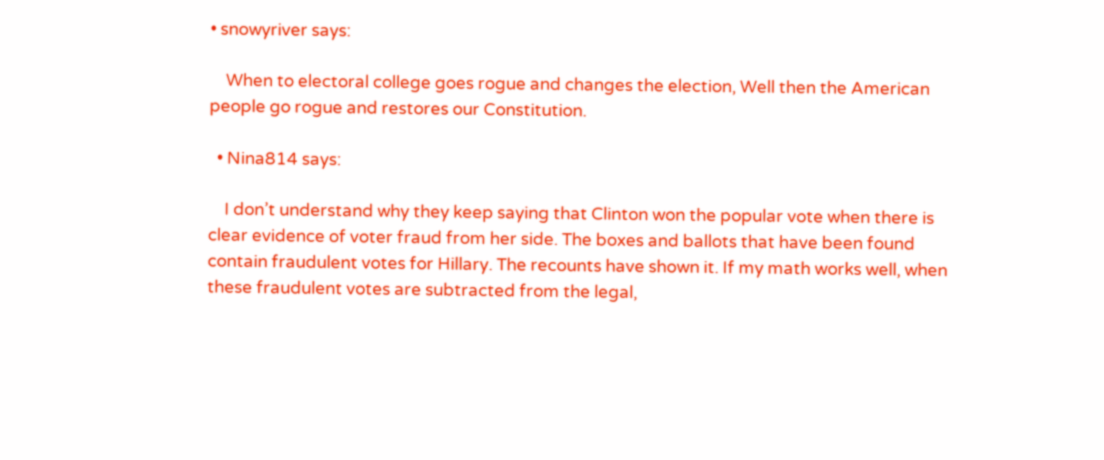• snowyriver says:

    When to electoral college goes rogue and changes the election, Well then the American people go rogue and restores our Constitution.

  • Nina814 says:

    I don’t understand why they keep saying that Clinton won the popular vote when there is clear evidence of voter fraud from her side. The boxes and ballots that have been found contain fraudulent votes for Hillary. The recounts have shown it. If my math works well, when these fraudulent votes are subtracted from the legal,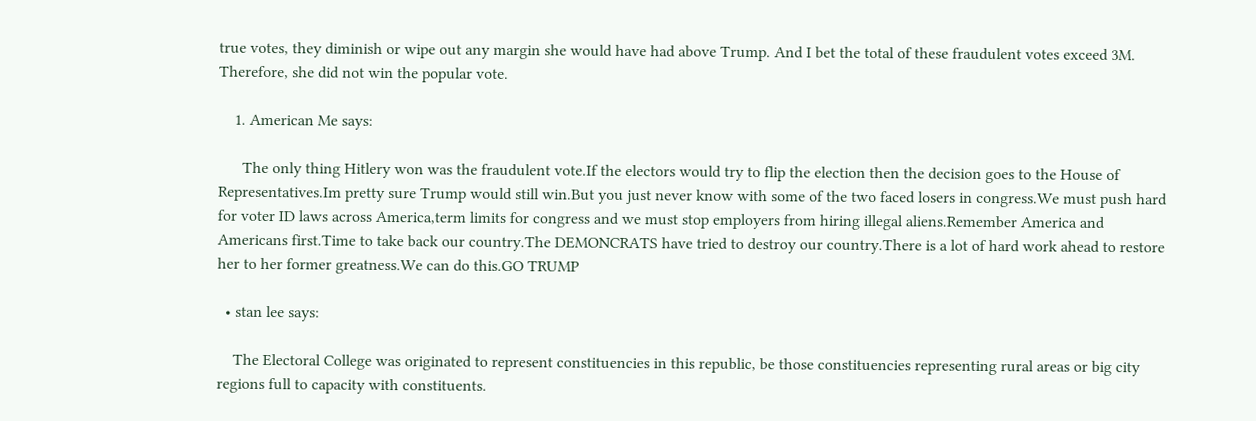true votes, they diminish or wipe out any margin she would have had above Trump. And I bet the total of these fraudulent votes exceed 3M. Therefore, she did not win the popular vote.

    1. American Me says:

      The only thing Hitlery won was the fraudulent vote.If the electors would try to flip the election then the decision goes to the House of Representatives.Im pretty sure Trump would still win.But you just never know with some of the two faced losers in congress.We must push hard for voter ID laws across America,term limits for congress and we must stop employers from hiring illegal aliens.Remember America and Americans first.Time to take back our country.The DEMONCRATS have tried to destroy our country.There is a lot of hard work ahead to restore her to her former greatness.We can do this.GO TRUMP

  • stan lee says:

    The Electoral College was originated to represent constituencies in this republic, be those constituencies representing rural areas or big city regions full to capacity with constituents.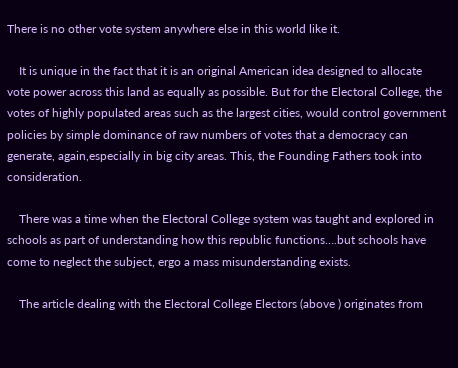There is no other vote system anywhere else in this world like it.

    It is unique in the fact that it is an original American idea designed to allocate vote power across this land as equally as possible. But for the Electoral College, the votes of highly populated areas such as the largest cities, would control government policies by simple dominance of raw numbers of votes that a democracy can generate, again,especially in big city areas. This, the Founding Fathers took into consideration.

    There was a time when the Electoral College system was taught and explored in schools as part of understanding how this republic functions….but schools have come to neglect the subject, ergo a mass misunderstanding exists.

    The article dealing with the Electoral College Electors (above ) originates from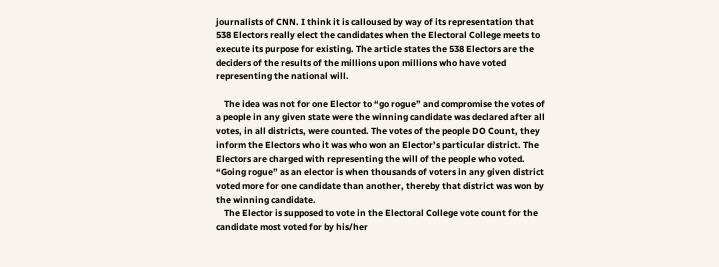journalists of CNN. I think it is calloused by way of its representation that 538 Electors really elect the candidates when the Electoral College meets to execute its purpose for existing. The article states the 538 Electors are the deciders of the results of the millions upon millions who have voted representing the national will.

    The idea was not for one Elector to “go rogue” and compromise the votes of a people in any given state were the winning candidate was declared after all votes, in all districts, were counted. The votes of the people DO Count, they inform the Electors who it was who won an Elector’s particular district. The Electors are charged with representing the will of the people who voted. “Going rogue” as an elector is when thousands of voters in any given district voted more for one candidate than another, thereby that district was won by the winning candidate.
    The Elector is supposed to vote in the Electoral College vote count for the candidate most voted for by his/her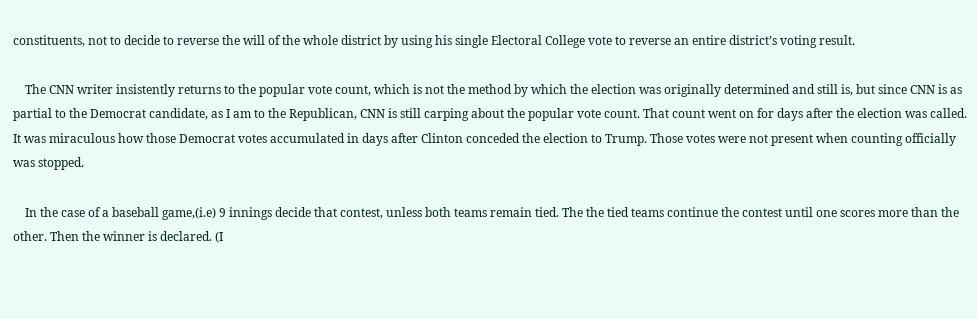constituents, not to decide to reverse the will of the whole district by using his single Electoral College vote to reverse an entire district’s voting result.

    The CNN writer insistently returns to the popular vote count, which is not the method by which the election was originally determined and still is, but since CNN is as partial to the Democrat candidate, as I am to the Republican, CNN is still carping about the popular vote count. That count went on for days after the election was called. It was miraculous how those Democrat votes accumulated in days after Clinton conceded the election to Trump. Those votes were not present when counting officially was stopped.

    In the case of a baseball game,(i.e) 9 innings decide that contest, unless both teams remain tied. The the tied teams continue the contest until one scores more than the other. Then the winner is declared. (I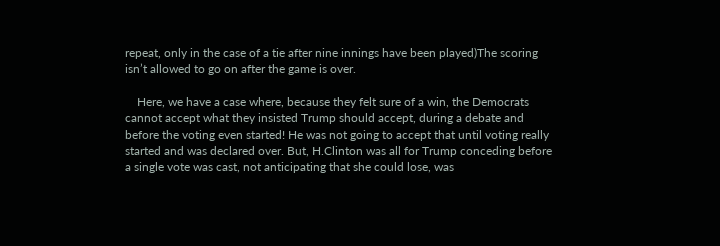repeat, only in the case of a tie after nine innings have been played)The scoring isn’t allowed to go on after the game is over.

    Here, we have a case where, because they felt sure of a win, the Democrats cannot accept what they insisted Trump should accept, during a debate and before the voting even started! He was not going to accept that until voting really started and was declared over. But, H.Clinton was all for Trump conceding before a single vote was cast, not anticipating that she could lose, was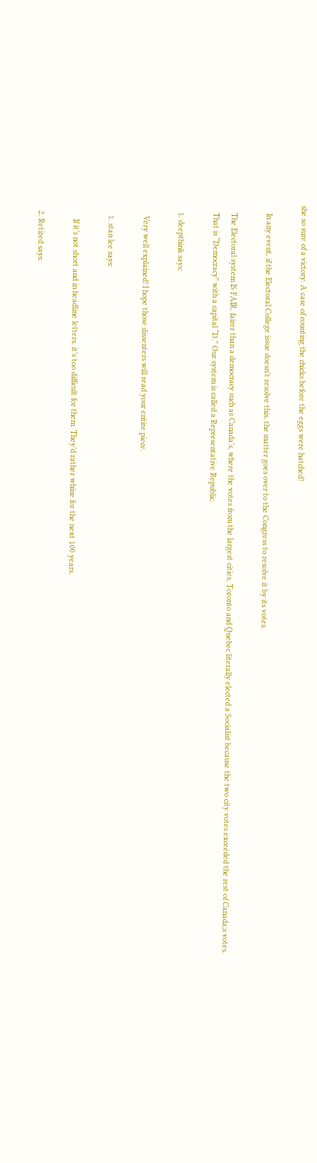she so sure of a victory. A case of counting the chicks before the eggs were hatched!

    In any event, if the Electoral College issue doesn’t resolve this, the matter goes over to the Congress to resolve it by its votes.

    The Electoral system IS FAIR, fairer than a democracy such as Canada’s, where the votes from the largest cities, Toronto and Quebec literally elected a Socialist because the two city votes exceeded the rest of Canada;s votes.
    That is “Democracy” with a capital “D.” Our system is called a Representative Republic.

    1. deepthink says:

      Very well explained! I hope those dissenters will read your entire piece.

      1. stan lee says:

        If it’s not short and in headline letters, it’s too difficult for them. They’d rather whine for the next 100 years.

    2. Retired says: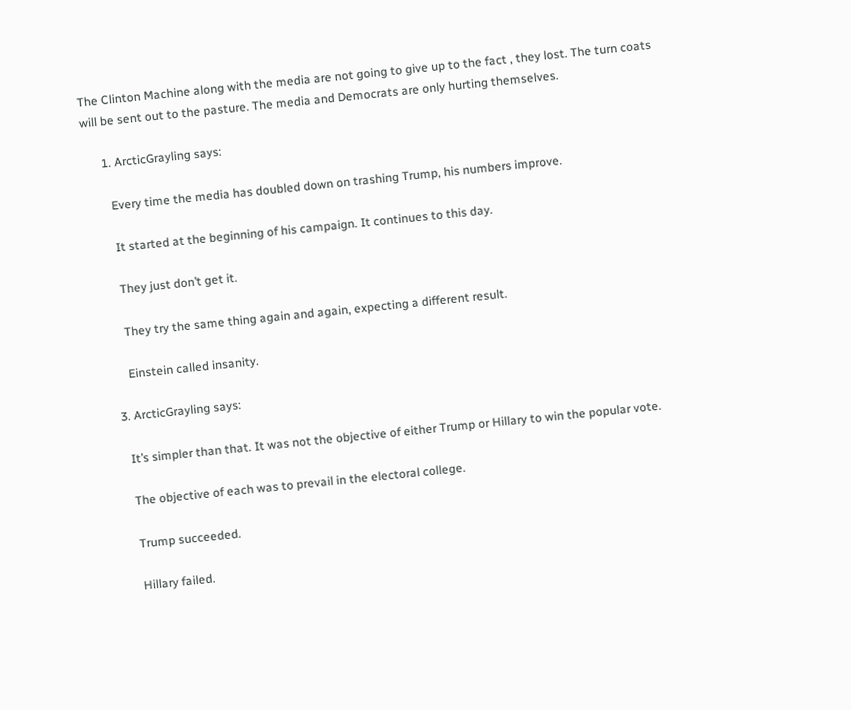The Clinton Machine along with the media are not going to give up to the fact , they lost. The turn coats will be sent out to the pasture. The media and Democrats are only hurting themselves.

      1. ArcticGrayling says:

        Every time the media has doubled down on trashing Trump, his numbers improve.

        It started at the beginning of his campaign. It continues to this day.

        They just don’t get it.

        They try the same thing again and again, expecting a different result.

        Einstein called insanity.

    3. ArcticGrayling says:

      It’s simpler than that. It was not the objective of either Trump or Hillary to win the popular vote.

      The objective of each was to prevail in the electoral college.

      Trump succeeded.

      Hillary failed.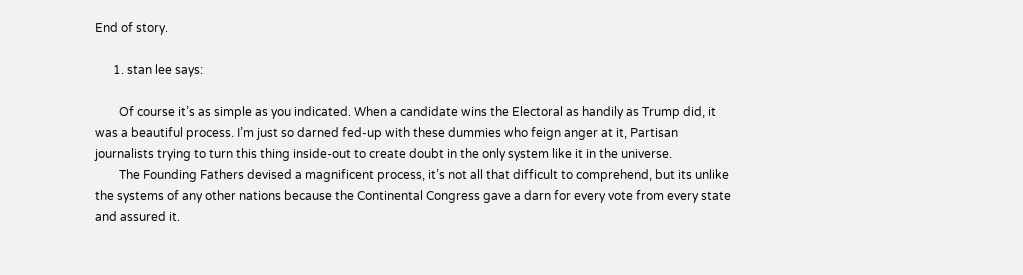End of story.

      1. stan lee says:

        Of course it’s as simple as you indicated. When a candidate wins the Electoral as handily as Trump did, it was a beautiful process. I’m just so darned fed-up with these dummies who feign anger at it, Partisan journalists trying to turn this thing inside-out to create doubt in the only system like it in the universe.
        The Founding Fathers devised a magnificent process, it’s not all that difficult to comprehend, but its unlike the systems of any other nations because the Continental Congress gave a darn for every vote from every state and assured it.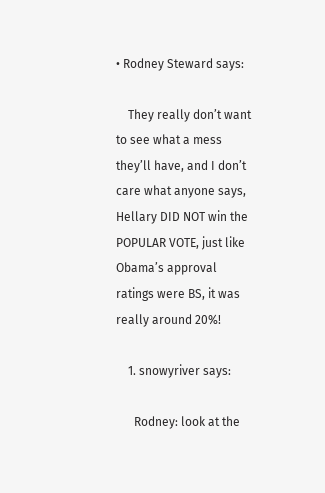• Rodney Steward says:

    They really don’t want to see what a mess they’ll have, and I don’t care what anyone says, Hellary DID NOT win the POPULAR VOTE, just like Obama’s approval ratings were BS, it was really around 20%!

    1. snowyriver says:

      Rodney: look at the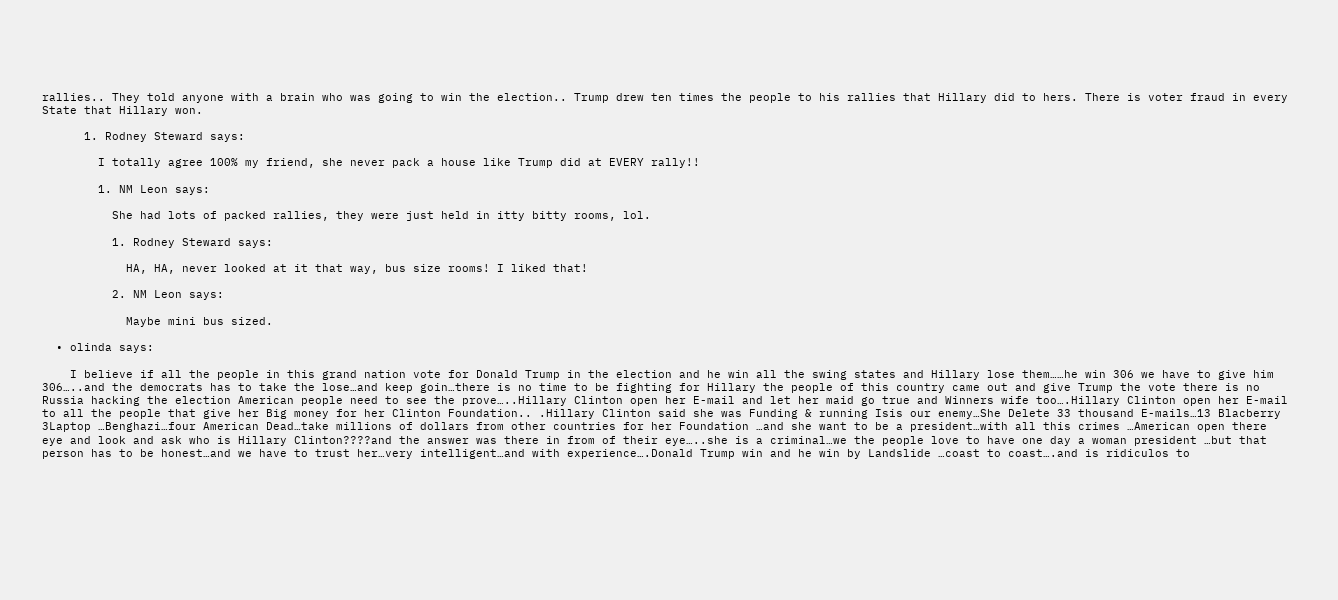rallies.. They told anyone with a brain who was going to win the election.. Trump drew ten times the people to his rallies that Hillary did to hers. There is voter fraud in every State that Hillary won.

      1. Rodney Steward says:

        I totally agree 100% my friend, she never pack a house like Trump did at EVERY rally!!

        1. NM Leon says:

          She had lots of packed rallies, they were just held in itty bitty rooms, lol.

          1. Rodney Steward says:

            HA, HA, never looked at it that way, bus size rooms! I liked that!

          2. NM Leon says:

            Maybe mini bus sized.

  • olinda says:

    I believe if all the people in this grand nation vote for Donald Trump in the election and he win all the swing states and Hillary lose them……he win 306 we have to give him 306…..and the democrats has to take the lose…and keep goin…there is no time to be fighting for Hillary the people of this country came out and give Trump the vote there is no Russia hacking the election American people need to see the prove…..Hillary Clinton open her E-mail and let her maid go true and Winners wife too….Hillary Clinton open her E-mail to all the people that give her Big money for her Clinton Foundation.. .Hillary Clinton said she was Funding & running Isis our enemy…She Delete 33 thousand E-mails…13 Blacberry 3Laptop …Benghazi…four American Dead…take millions of dollars from other countries for her Foundation …and she want to be a president…with all this crimes …American open there eye and look and ask who is Hillary Clinton????and the answer was there in from of their eye…..she is a criminal…we the people love to have one day a woman president …but that person has to be honest…and we have to trust her…very intelligent…and with experience….Donald Trump win and he win by Landslide …coast to coast….and is ridiculos to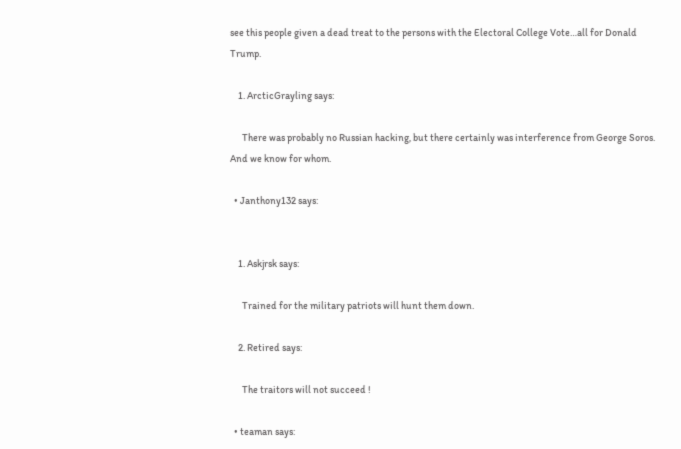see this people given a dead treat to the persons with the Electoral College Vote…all for Donald Trump.

    1. ArcticGrayling says:

      There was probably no Russian hacking, but there certainly was interference from George Soros. And we know for whom.

  • Janthony132 says:


    1. Askjrsk says:

      Trained for the military patriots will hunt them down.

    2. Retired says:

      The traitors will not succeed !

  • teaman says: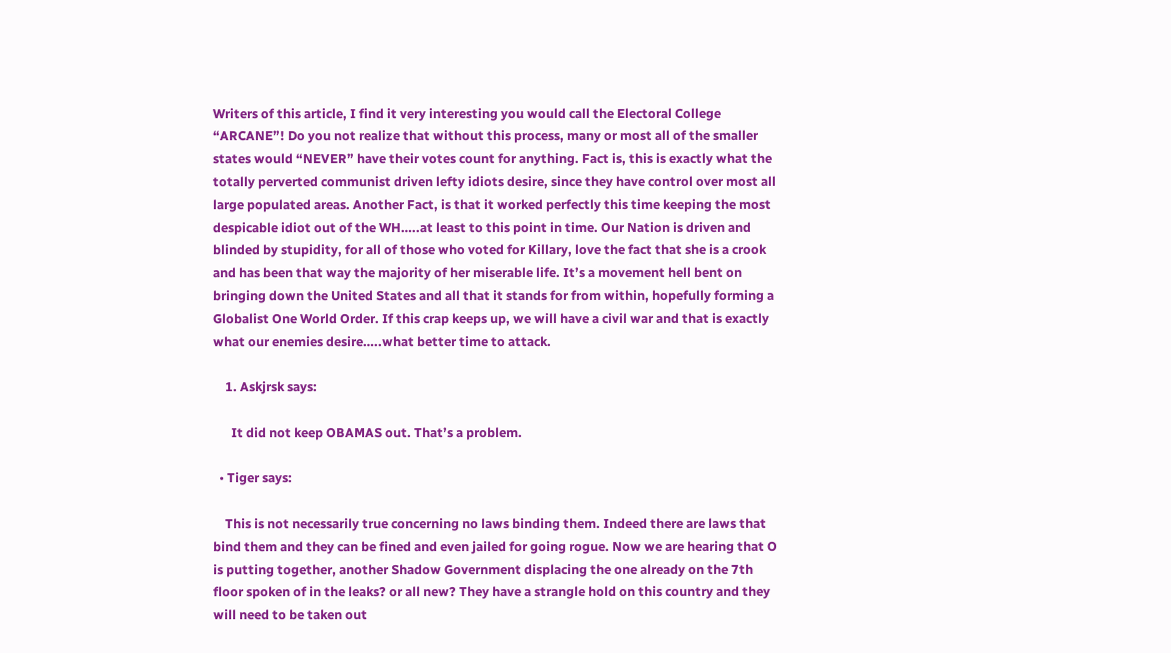Writers of this article, I find it very interesting you would call the Electoral College “ARCANE”! Do you not realize that without this process, many or most all of the smaller states would “NEVER” have their votes count for anything. Fact is, this is exactly what the totally perverted communist driven lefty idiots desire, since they have control over most all large populated areas. Another Fact, is that it worked perfectly this time keeping the most despicable idiot out of the WH…..at least to this point in time. Our Nation is driven and blinded by stupidity, for all of those who voted for Killary, love the fact that she is a crook and has been that way the majority of her miserable life. It’s a movement hell bent on bringing down the United States and all that it stands for from within, hopefully forming a Globalist One World Order. If this crap keeps up, we will have a civil war and that is exactly what our enemies desire…..what better time to attack.

    1. Askjrsk says:

      It did not keep OBAMAS out. That’s a problem.

  • Tiger says:

    This is not necessarily true concerning no laws binding them. Indeed there are laws that bind them and they can be fined and even jailed for going rogue. Now we are hearing that O is putting together, another Shadow Government displacing the one already on the 7th floor spoken of in the leaks? or all new? They have a strangle hold on this country and they will need to be taken out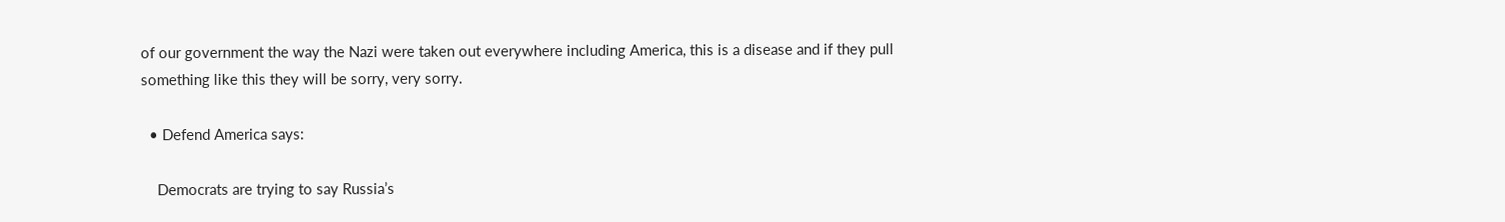of our government the way the Nazi were taken out everywhere including America, this is a disease and if they pull something like this they will be sorry, very sorry.

  • Defend America says:

    Democrats are trying to say Russia’s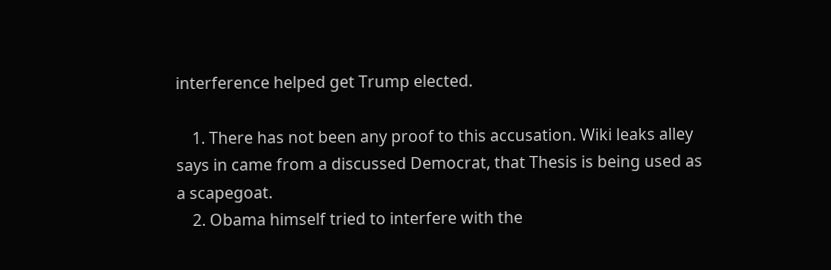interference helped get Trump elected.

    1. There has not been any proof to this accusation. Wiki leaks alley says in came from a discussed Democrat, that Thesis is being used as a scapegoat.
    2. Obama himself tried to interfere with the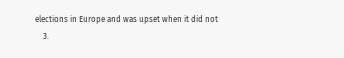elections in Europe and was upset when it did not
    3.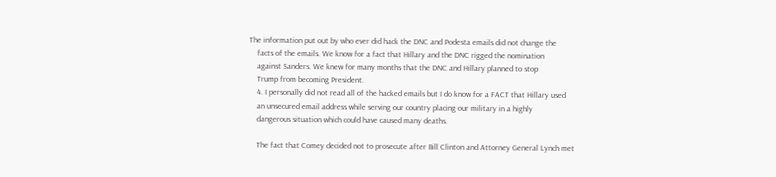The information put out by who ever did hack the DNC and Podesta emails did not change the
    facts of the emails. We know for a fact that Hillary and the DNC rigged the nomination
    against Sanders. We knew for many months that the DNC and Hillary planned to stop
    Trump from becoming President.
    4. I personally did not read all of the hacked emails but I do know for a FACT that Hillary used
    an unsecured email address while serving our country placing our military in a highly
    dangerous situation which could have caused many deaths.

    The fact that Comey decided not to prosecute after Bill Clinton and Attorney General Lynch met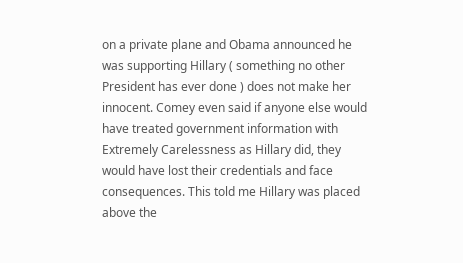on a private plane and Obama announced he was supporting Hillary ( something no other President has ever done ) does not make her innocent. Comey even said if anyone else would have treated government information with Extremely Carelessness as Hillary did, they would have lost their credentials and face consequences. This told me Hillary was placed above the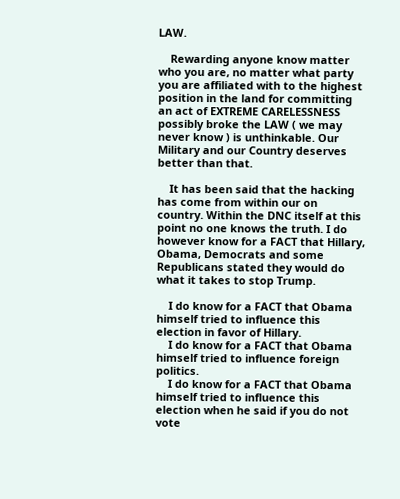LAW.

    Rewarding anyone know matter who you are, no matter what party you are affiliated with to the highest position in the land for committing an act of EXTREME CARELESSNESS possibly broke the LAW ( we may never know ) is unthinkable. Our Military and our Country deserves better than that.

    It has been said that the hacking has come from within our on country. Within the DNC itself at this point no one knows the truth. I do however know for a FACT that Hillary, Obama, Democrats and some Republicans stated they would do what it takes to stop Trump.

    I do know for a FACT that Obama himself tried to influence this election in favor of Hillary.
    I do know for a FACT that Obama himself tried to influence foreign politics.
    I do know for a FACT that Obama himself tried to influence this election when he said if you do not vote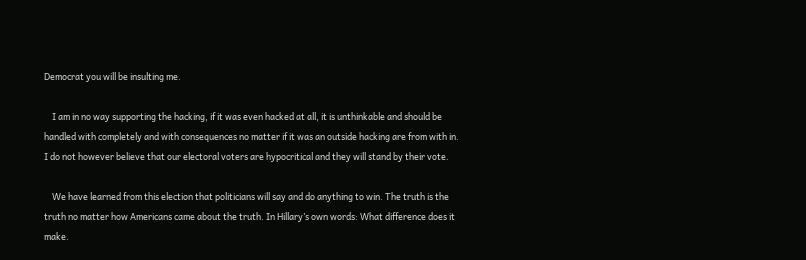Democrat you will be insulting me.

    I am in no way supporting the hacking, if it was even hacked at all, it is unthinkable and should be handled with completely and with consequences no matter if it was an outside hacking are from with in. I do not however believe that our electoral voters are hypocritical and they will stand by their vote.

    We have learned from this election that politicians will say and do anything to win. The truth is the truth no matter how Americans came about the truth. In Hillary’s own words: What difference does it make.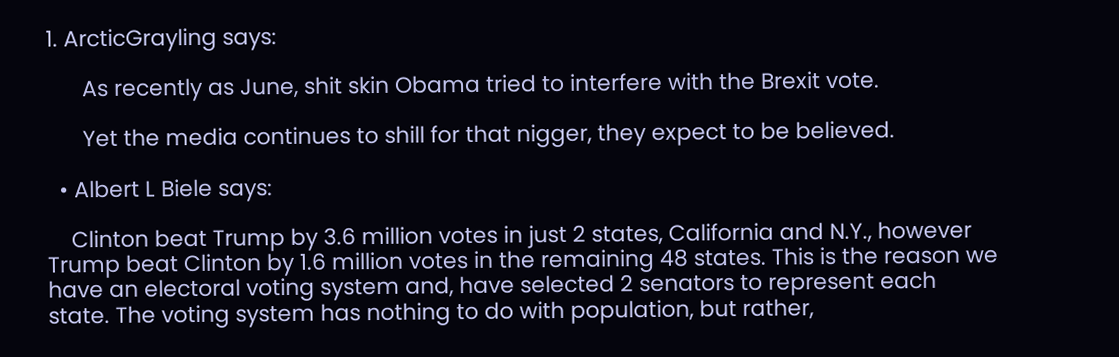1. ArcticGrayling says:

      As recently as June, shit skin Obama tried to interfere with the Brexit vote.

      Yet the media continues to shill for that nigger, they expect to be believed.

  • Albert L Biele says:

    Clinton beat Trump by 3.6 million votes in just 2 states, California and N.Y., however Trump beat Clinton by 1.6 million votes in the remaining 48 states. This is the reason we have an electoral voting system and, have selected 2 senators to represent each state. The voting system has nothing to do with population, but rather,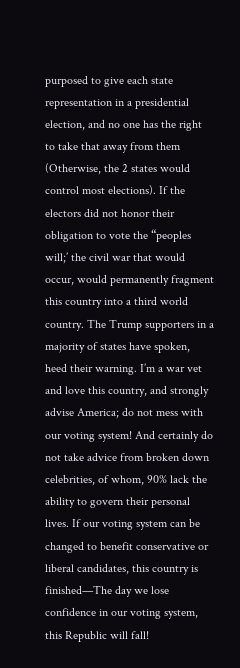purposed to give each state representation in a presidential election, and no one has the right to take that away from them (Otherwise, the 2 states would control most elections). If the electors did not honor their obligation to vote the “peoples will;’ the civil war that would occur, would permanently fragment this country into a third world country. The Trump supporters in a majority of states have spoken, heed their warning. I’m a war vet and love this country, and strongly advise America; do not mess with our voting system! And certainly do not take advice from broken down celebrities, of whom, 90% lack the ability to govern their personal lives. If our voting system can be changed to benefit conservative or liberal candidates, this country is finished—The day we lose confidence in our voting system, this Republic will fall!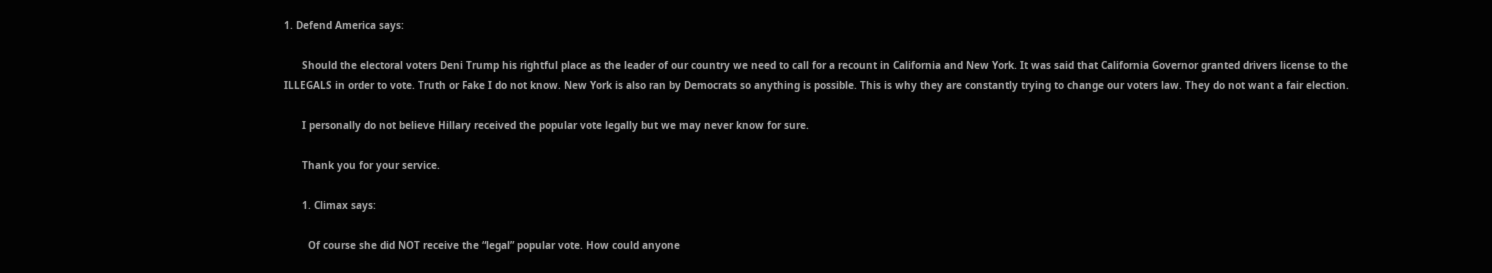1. Defend America says:

      Should the electoral voters Deni Trump his rightful place as the leader of our country we need to call for a recount in California and New York. It was said that California Governor granted drivers license to the ILLEGALS in order to vote. Truth or Fake I do not know. New York is also ran by Democrats so anything is possible. This is why they are constantly trying to change our voters law. They do not want a fair election.

      I personally do not believe Hillary received the popular vote legally but we may never know for sure.

      Thank you for your service.

      1. Climax says:

        Of course she did NOT receive the “legal” popular vote. How could anyone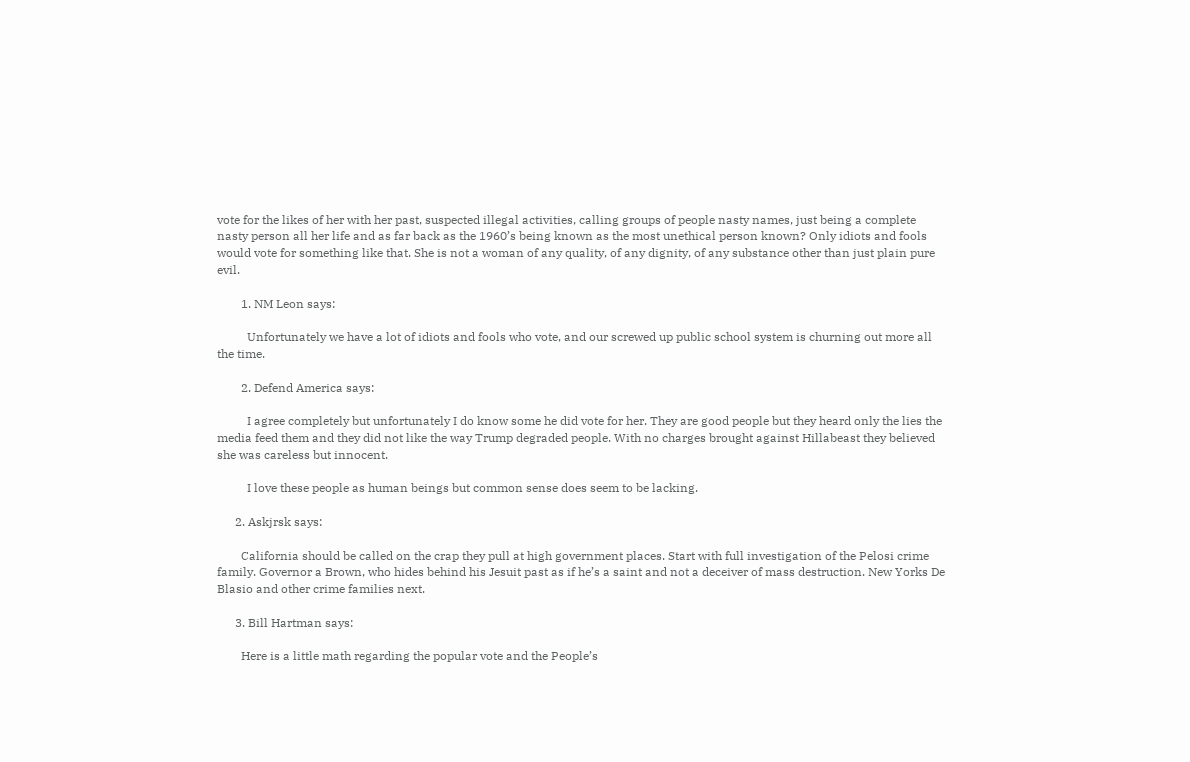vote for the likes of her with her past, suspected illegal activities, calling groups of people nasty names, just being a complete nasty person all her life and as far back as the 1960’s being known as the most unethical person known? Only idiots and fools would vote for something like that. She is not a woman of any quality, of any dignity, of any substance other than just plain pure evil.

        1. NM Leon says:

          Unfortunately we have a lot of idiots and fools who vote, and our screwed up public school system is churning out more all the time.

        2. Defend America says:

          I agree completely but unfortunately I do know some he did vote for her. They are good people but they heard only the lies the media feed them and they did not like the way Trump degraded people. With no charges brought against Hillabeast they believed she was careless but innocent.

          I love these people as human beings but common sense does seem to be lacking.

      2. Askjrsk says:

        California should be called on the crap they pull at high government places. Start with full investigation of the Pelosi crime family. Governor a Brown, who hides behind his Jesuit past as if he’s a saint and not a deceiver of mass destruction. New Yorks De Blasio and other crime families next.

      3. Bill Hartman says:

        Here is a little math regarding the popular vote and the People’s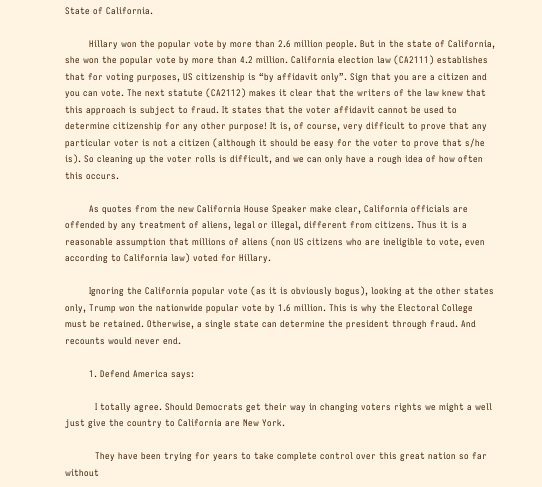State of California.

        Hillary won the popular vote by more than 2.6 million people. But in the state of California, she won the popular vote by more than 4.2 million. California election law (CA2111) establishes that for voting purposes, US citizenship is “by affidavit only”. Sign that you are a citizen and you can vote. The next statute (CA2112) makes it clear that the writers of the law knew that this approach is subject to fraud. It states that the voter affidavit cannot be used to determine citizenship for any other purpose! It is, of course, very difficult to prove that any particular voter is not a citizen (although it should be easy for the voter to prove that s/he is). So cleaning up the voter rolls is difficult, and we can only have a rough idea of how often this occurs.

        As quotes from the new California House Speaker make clear, California officials are offended by any treatment of aliens, legal or illegal, different from citizens. Thus it is a reasonable assumption that millions of aliens (non US citizens who are ineligible to vote, even according to California law) voted for Hillary.

        Ignoring the California popular vote (as it is obviously bogus), looking at the other states only, Trump won the nationwide popular vote by 1.6 million. This is why the Electoral College must be retained. Otherwise, a single state can determine the president through fraud. And recounts would never end.

        1. Defend America says:

          I totally agree. Should Democrats get their way in changing voters rights we might a well just give the country to California are New York.

          They have been trying for years to take complete control over this great nation so far without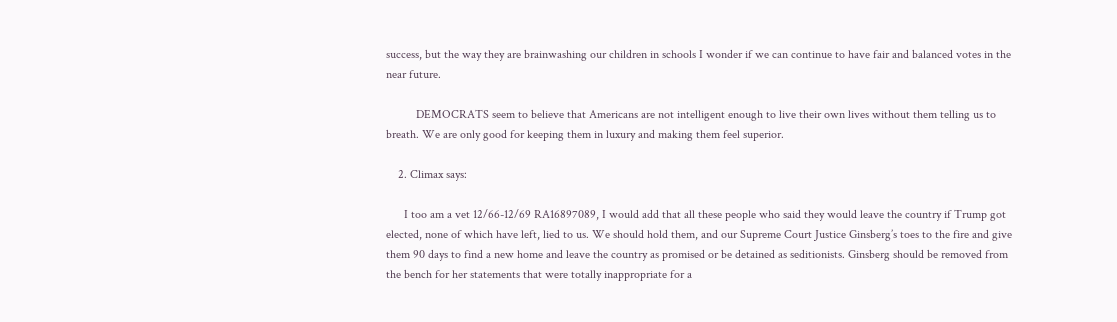success, but the way they are brainwashing our children in schools I wonder if we can continue to have fair and balanced votes in the near future.

          DEMOCRATS seem to believe that Americans are not intelligent enough to live their own lives without them telling us to breath. We are only good for keeping them in luxury and making them feel superior.

    2. Climax says:

      I too am a vet 12/66-12/69 RA16897089, I would add that all these people who said they would leave the country if Trump got elected, none of which have left, lied to us. We should hold them, and our Supreme Court Justice Ginsberg’s toes to the fire and give them 90 days to find a new home and leave the country as promised or be detained as seditionists. Ginsberg should be removed from the bench for her statements that were totally inappropriate for a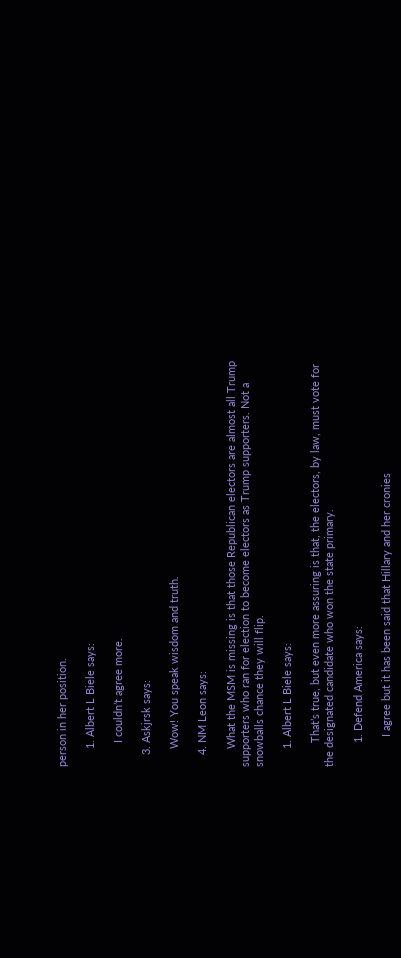person in her position.

      1. Albert L Biele says:

        I couldn’t agree more.

    3. Askjrsk says:

      Wow! You speak wisdom and truth.

    4. NM Leon says:

      What the MSM is missing is that those Republican electors are almost all Trump supporters who ran for election to become electors as Trump supporters. Not a snowballs chance they will flip.

      1. Albert L Biele says:

        That’s true, but even more assuring is that, the electors, by law, must vote for the designated candidate who won the state primary.

        1. Defend America says:

          I agree but it has been said that Hillary and her cronies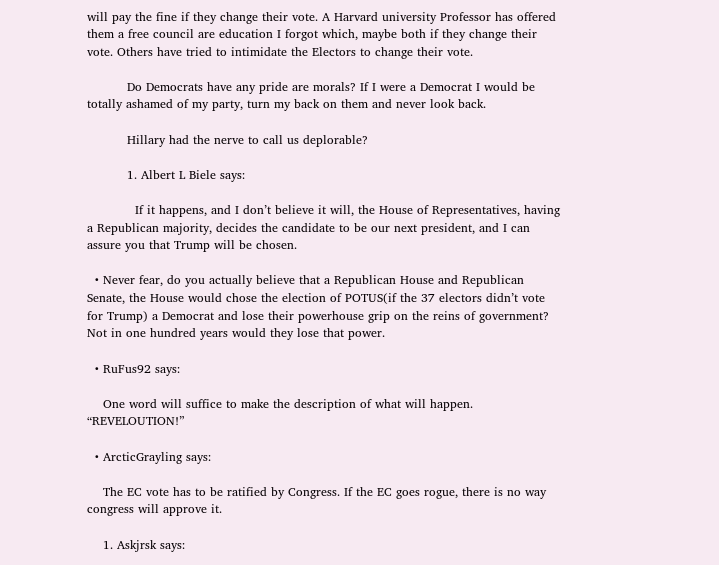will pay the fine if they change their vote. A Harvard university Professor has offered them a free council are education I forgot which, maybe both if they change their vote. Others have tried to intimidate the Electors to change their vote.

          Do Democrats have any pride are morals? If I were a Democrat I would be totally ashamed of my party, turn my back on them and never look back.

          Hillary had the nerve to call us deplorable?

          1. Albert L Biele says:

            If it happens, and I don’t believe it will, the House of Representatives, having a Republican majority, decides the candidate to be our next president, and I can assure you that Trump will be chosen.

  • Never fear, do you actually believe that a Republican House and Republican Senate, the House would chose the election of POTUS(if the 37 electors didn’t vote for Trump) a Democrat and lose their powerhouse grip on the reins of government? Not in one hundred years would they lose that power.

  • RuFus92 says:

    One word will suffice to make the description of what will happen. “REVELOUTION!”

  • ArcticGrayling says:

    The EC vote has to be ratified by Congress. If the EC goes rogue, there is no way congress will approve it.

    1. Askjrsk says: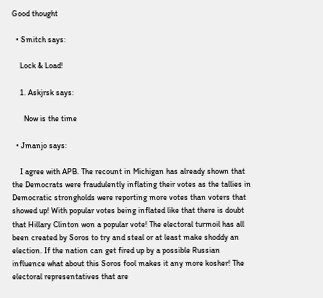Good thought

  • Smitch says:

    Lock & Load!

    1. Askjrsk says:

      Now is the time

  • Jmanjo says:

    I agree with APB. The recount in Michigan has already shown that the Democrats were fraudulently inflating their votes as the tallies in Democratic strongholds were reporting more votes than voters that showed up! With popular votes being inflated like that there is doubt that Hillary Clinton won a popular vote! The electoral turmoil has all been created by Soros to try and steal or at least make shoddy an election. If the nation can get fired up by a possible Russian influence what about this Soros fool makes it any more kosher! The electoral representatives that are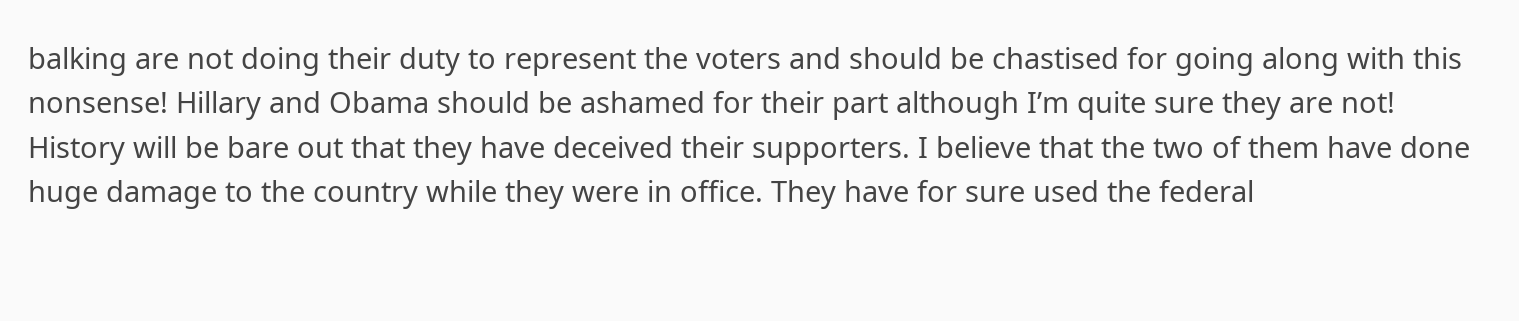balking are not doing their duty to represent the voters and should be chastised for going along with this nonsense! Hillary and Obama should be ashamed for their part although I’m quite sure they are not! History will be bare out that they have deceived their supporters. I believe that the two of them have done huge damage to the country while they were in office. They have for sure used the federal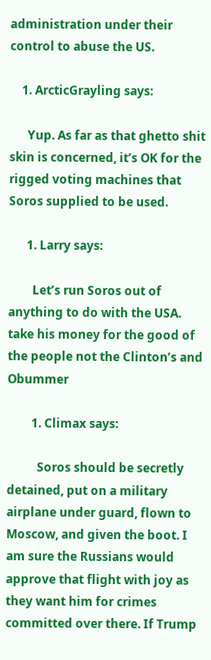administration under their control to abuse the US.

    1. ArcticGrayling says:

      Yup. As far as that ghetto shit skin is concerned, it’s OK for the rigged voting machines that Soros supplied to be used.

      1. Larry says:

        Let’s run Soros out of anything to do with the USA. take his money for the good of the people not the Clinton’s and Obummer

        1. Climax says:

          Soros should be secretly detained, put on a military airplane under guard, flown to Moscow, and given the boot. I am sure the Russians would approve that flight with joy as they want him for crimes committed over there. If Trump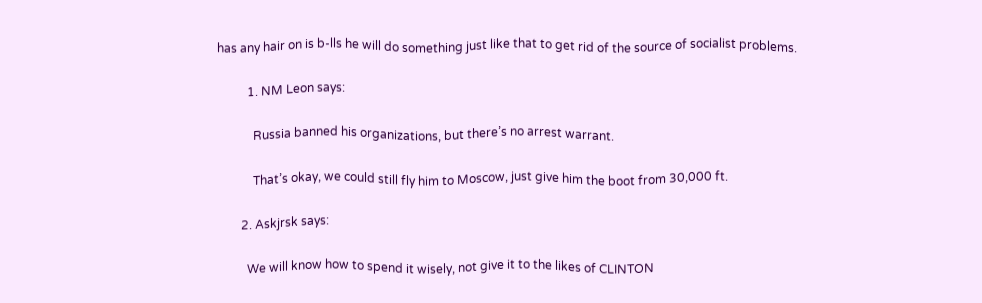has any hair on is b-lls he will do something just like that to get rid of the source of socialist problems.

          1. NM Leon says:

            Russia banned his organizations, but there’s no arrest warrant.

            That’s okay, we could still fly him to Moscow, just give him the boot from 30,000 ft.

        2. Askjrsk says:

          We will know how to spend it wisely, not give it to the likes of CLINTON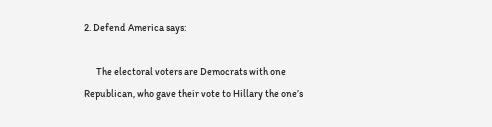2. Defend America says:

      The electoral voters are Democrats with one Republican, who gave their vote to Hillary the one’s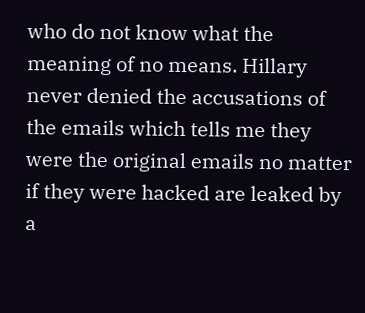who do not know what the meaning of no means. Hillary never denied the accusations of the emails which tells me they were the original emails no matter if they were hacked are leaked by a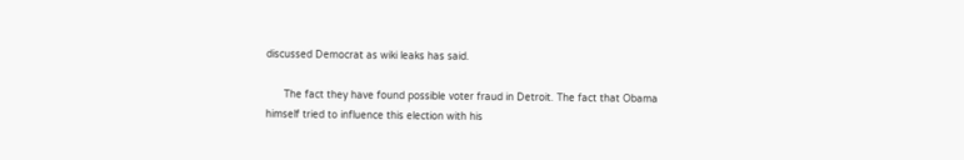discussed Democrat as wiki leaks has said.

      The fact they have found possible voter fraud in Detroit. The fact that Obama himself tried to influence this election with his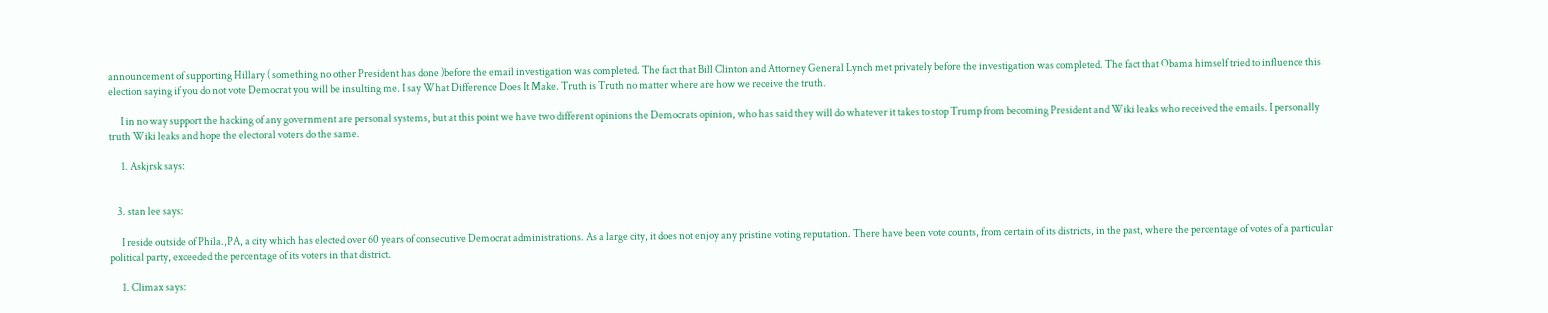announcement of supporting Hillary ( something no other President has done )before the email investigation was completed. The fact that Bill Clinton and Attorney General Lynch met privately before the investigation was completed. The fact that Obama himself tried to influence this election saying if you do not vote Democrat you will be insulting me. I say What Difference Does It Make. Truth is Truth no matter where are how we receive the truth.

      I in no way support the hacking of any government are personal systems, but at this point we have two different opinions the Democrats opinion, who has said they will do whatever it takes to stop Trump from becoming President and Wiki leaks who received the emails. I personally truth Wiki leaks and hope the electoral voters do the same.

      1. Askjrsk says:


    3. stan lee says:

      I reside outside of Phila.,PA, a city which has elected over 60 years of consecutive Democrat administrations. As a large city, it does not enjoy any pristine voting reputation. There have been vote counts, from certain of its districts, in the past, where the percentage of votes of a particular political party, exceeded the percentage of its voters in that district.

      1. Climax says: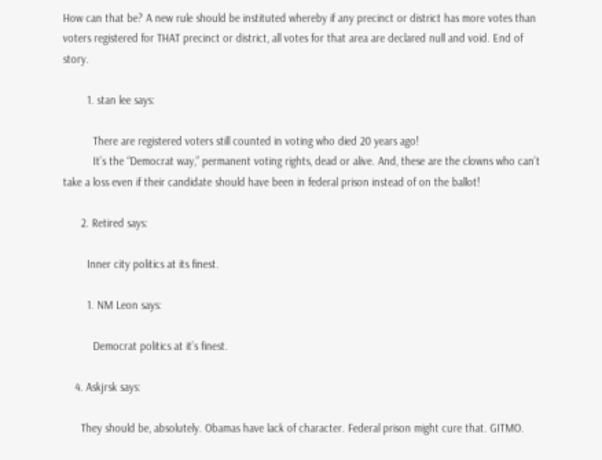How can that be? A new rule should be instituted whereby if any precinct or district has more votes than voters registered for THAT precinct or district, all votes for that area are declared null and void. End of story.

        1. stan lee says:

          There are registered voters still counted in voting who died 20 years ago!
          It’s the “Democrat way,” permanent voting rights, dead or alive. And, these are the clowns who can’t take a loss even if their candidate should have been in federal prison instead of on the ballot!

      2. Retired says:

        Inner city politics at its finest.

        1. NM Leon says:

          Democrat politics at it’s finest.

    4. Askjrsk says:

      They should be, absolutely. Obamas have lack of character. Federal prison might cure that. GITMO.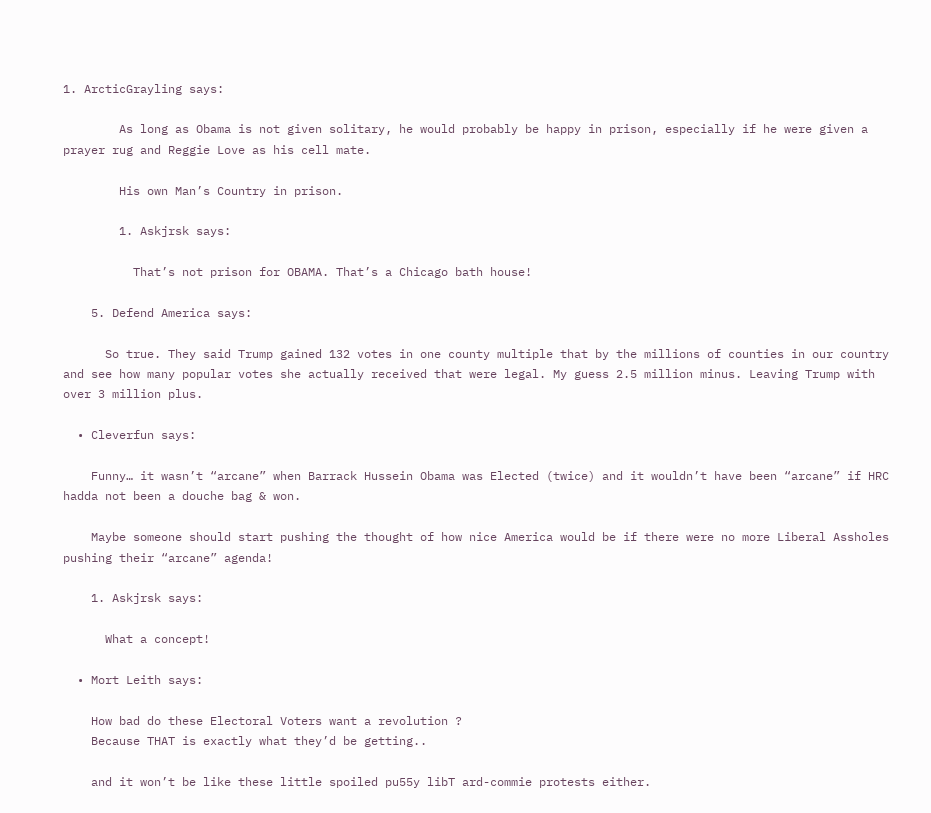1. ArcticGrayling says:

        As long as Obama is not given solitary, he would probably be happy in prison, especially if he were given a prayer rug and Reggie Love as his cell mate.

        His own Man’s Country in prison.

        1. Askjrsk says:

          That’s not prison for OBAMA. That’s a Chicago bath house!

    5. Defend America says:

      So true. They said Trump gained 132 votes in one county multiple that by the millions of counties in our country and see how many popular votes she actually received that were legal. My guess 2.5 million minus. Leaving Trump with over 3 million plus.

  • Cleverfun says:

    Funny… it wasn’t “arcane” when Barrack Hussein Obama was Elected (twice) and it wouldn’t have been “arcane” if HRC hadda not been a douche bag & won.

    Maybe someone should start pushing the thought of how nice America would be if there were no more Liberal Assholes pushing their “arcane” agenda!

    1. Askjrsk says:

      What a concept!

  • Mort Leith says:

    How bad do these Electoral Voters want a revolution ?
    Because THAT is exactly what they’d be getting..

    and it won’t be like these little spoiled pu55y libT ard-commie protests either.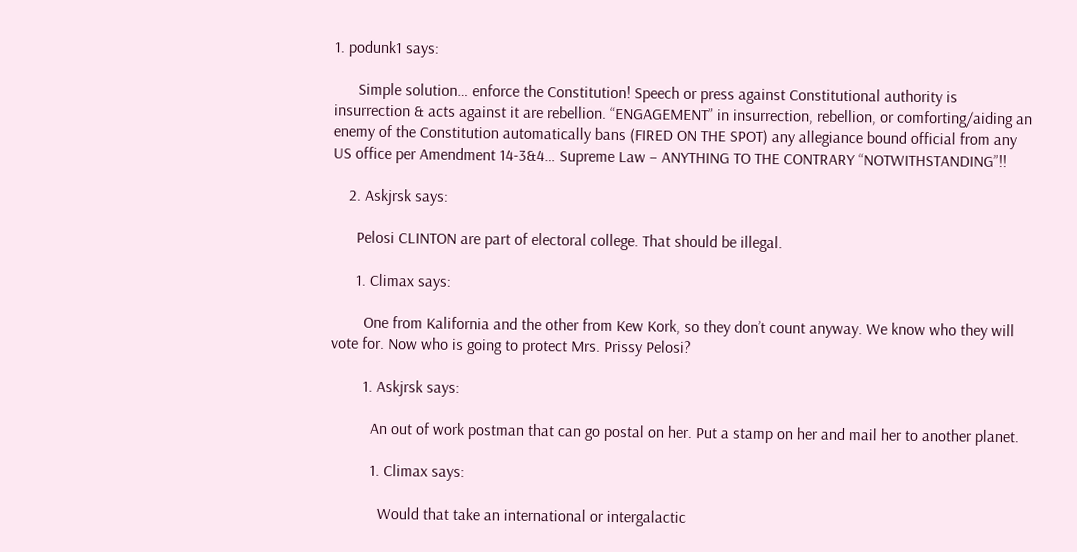1. podunk1 says:

      Simple solution… enforce the Constitution! Speech or press against Constitutional authority is insurrection & acts against it are rebellion. “ENGAGEMENT” in insurrection, rebellion, or comforting/aiding an enemy of the Constitution automatically bans (FIRED ON THE SPOT) any allegiance bound official from any US office per Amendment 14-3&4… Supreme Law – ANYTHING TO THE CONTRARY “NOTWITHSTANDING”!!

    2. Askjrsk says:

      Pelosi CLINTON are part of electoral college. That should be illegal.

      1. Climax says:

        One from Kalifornia and the other from Kew Kork, so they don’t count anyway. We know who they will vote for. Now who is going to protect Mrs. Prissy Pelosi?

        1. Askjrsk says:

          An out of work postman that can go postal on her. Put a stamp on her and mail her to another planet.

          1. Climax says:

            Would that take an international or intergalactic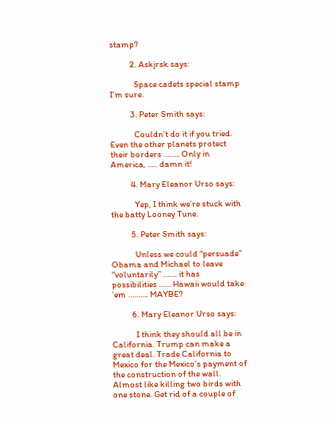stamp?

          2. Askjrsk says:

            Space cadets special stamp I’m sure.

          3. Peter Smith says:

            Couldn’t do it if you tried. Even the other planets protect their borders …….. Only in America, ….. damn it!

          4. Mary Eleanor Urso says:

            Yep, I think we’re stuck with the batty Looney Tune.

          5. Peter Smith says:

            Unless we could “persuade” Obama and Michael to leave “voluntarily” ……. it has possibilities …… Hawaii would take ’em ………. MAYBE?

          6. Mary Eleanor Urso says:

            I think they should all be in California. Trump can make a great deal. Trade California to Mexico for the Mexico’s payment of the construction of the wall. Almost like killing two birds with one stone. Get rid of a couple of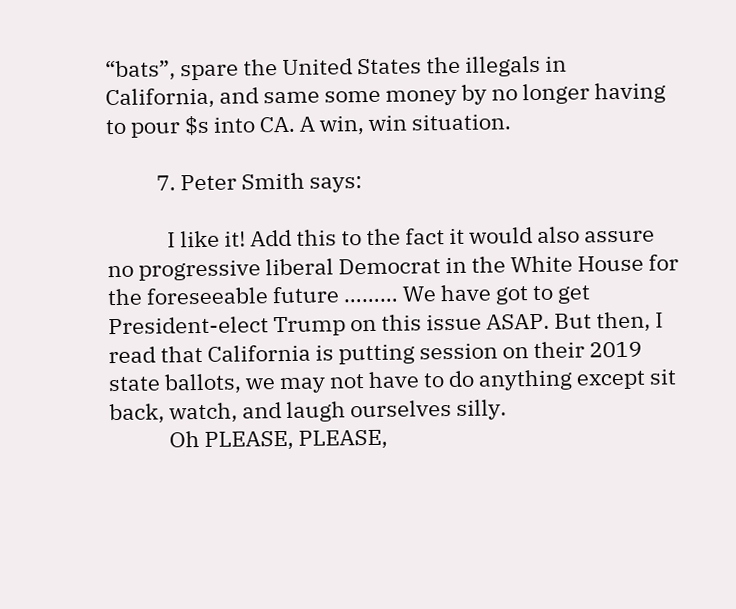“bats”, spare the United States the illegals in California, and same some money by no longer having to pour $s into CA. A win, win situation.

          7. Peter Smith says:

            I like it! Add this to the fact it would also assure no progressive liberal Democrat in the White House for the foreseeable future ……… We have got to get President-elect Trump on this issue ASAP. But then, I read that California is putting session on their 2019 state ballots, we may not have to do anything except sit back, watch, and laugh ourselves silly.
            Oh PLEASE, PLEASE,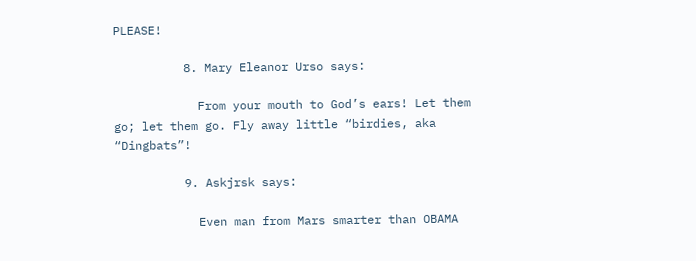PLEASE!

          8. Mary Eleanor Urso says:

            From your mouth to God’s ears! Let them go; let them go. Fly away little “birdies, aka “Dingbats”!

          9. Askjrsk says:

            Even man from Mars smarter than OBAMA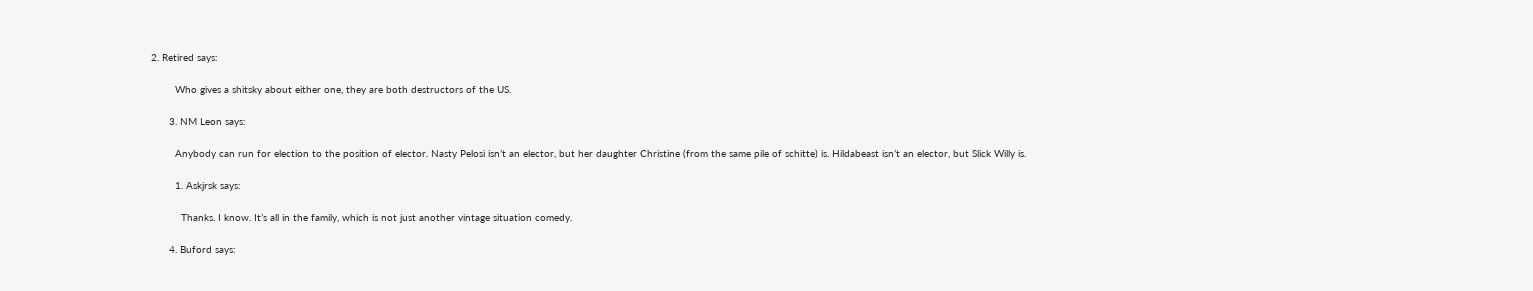2. Retired says:

        Who gives a shitsky about either one, they are both destructors of the US.

      3. NM Leon says:

        Anybody can run for election to the position of elector. Nasty Pelosi isn’t an elector, but her daughter Christine (from the same pile of schitte) is. Hildabeast isn’t an elector, but Slick Willy is.

        1. Askjrsk says:

          Thanks. I know. It’s all in the family, which is not just another vintage situation comedy.

      4. Buford says: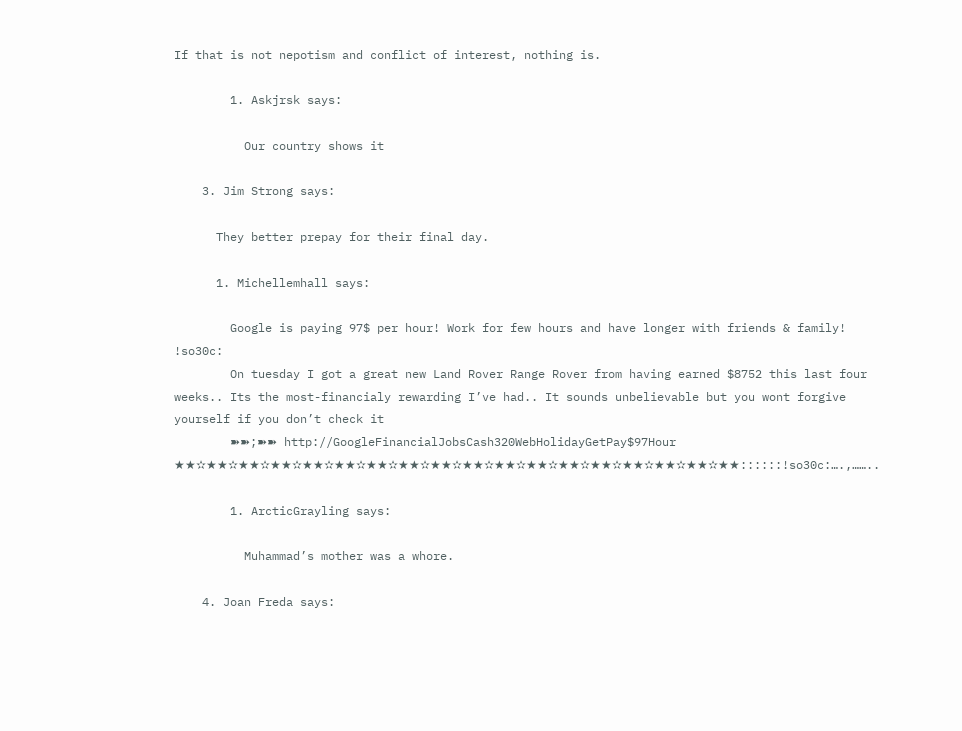If that is not nepotism and conflict of interest, nothing is.

        1. Askjrsk says:

          Our country shows it

    3. Jim Strong says:

      They better prepay for their final day.

      1. Michellemhall says:

        Google is paying 97$ per hour! Work for few hours and have longer with friends & family! !so30c:
        On tuesday I got a great new Land Rover Range Rover from having earned $8752 this last four weeks.. Its the most-financialy rewarding I’ve had.. It sounds unbelievable but you wont forgive yourself if you don’t check it
        ➽➽;➽➽ http://GoogleFinancialJobsCash320WebHolidayGetPay$97Hour ★★✫★★✫★★✫★★✫★★✫★★✫★★✫★★✫★★✫★★✫★★✫★★✫★★✫★★✫★★✫★★✫★★✫★★::::::!so30c:….,……..

        1. ArcticGrayling says:

          Muhammad’s mother was a whore.

    4. Joan Freda says: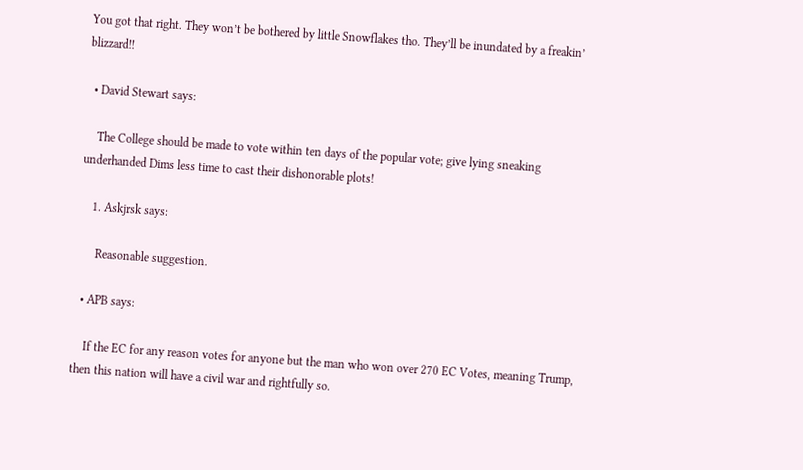You got that right. They won’t be bothered by little Snowflakes tho. They’ll be inundated by a freakin’ blizzard!!

  • David Stewart says:

    The College should be made to vote within ten days of the popular vote; give lying sneaking underhanded Dims less time to cast their dishonorable plots!

    1. Askjrsk says:

      Reasonable suggestion.

  • APB says:

    If the EC for any reason votes for anyone but the man who won over 270 EC Votes, meaning Trump, then this nation will have a civil war and rightfully so.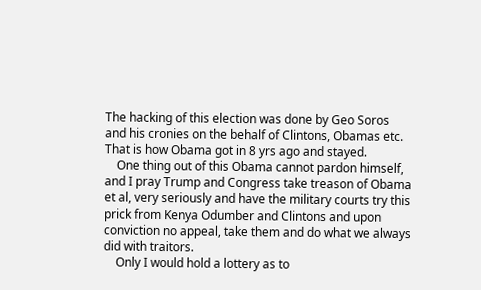The hacking of this election was done by Geo Soros and his cronies on the behalf of Clintons, Obamas etc. That is how Obama got in 8 yrs ago and stayed.
    One thing out of this Obama cannot pardon himself, and I pray Trump and Congress take treason of Obama et al, very seriously and have the military courts try this prick from Kenya Odumber and Clintons and upon conviction no appeal, take them and do what we always did with traitors.
    Only I would hold a lottery as to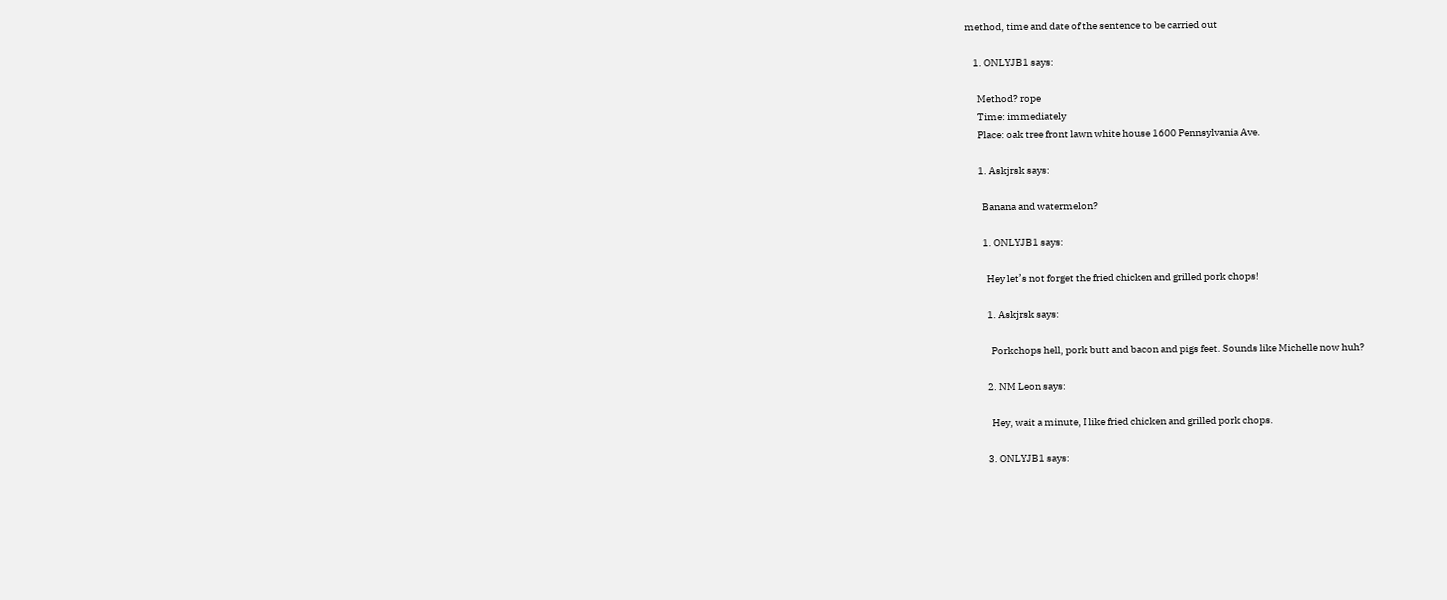method, time and date of the sentence to be carried out

    1. ONLYJB1 says:

      Method? rope
      Time: immediately
      Place: oak tree front lawn white house 1600 Pennsylvania Ave.

      1. Askjrsk says:

        Banana and watermelon?

        1. ONLYJB1 says:

          Hey let’s not forget the fried chicken and grilled pork chops!

          1. Askjrsk says:

            Porkchops hell, pork butt and bacon and pigs feet. Sounds like Michelle now huh?

          2. NM Leon says:

            Hey, wait a minute, I like fried chicken and grilled pork chops.

          3. ONLYJB1 says: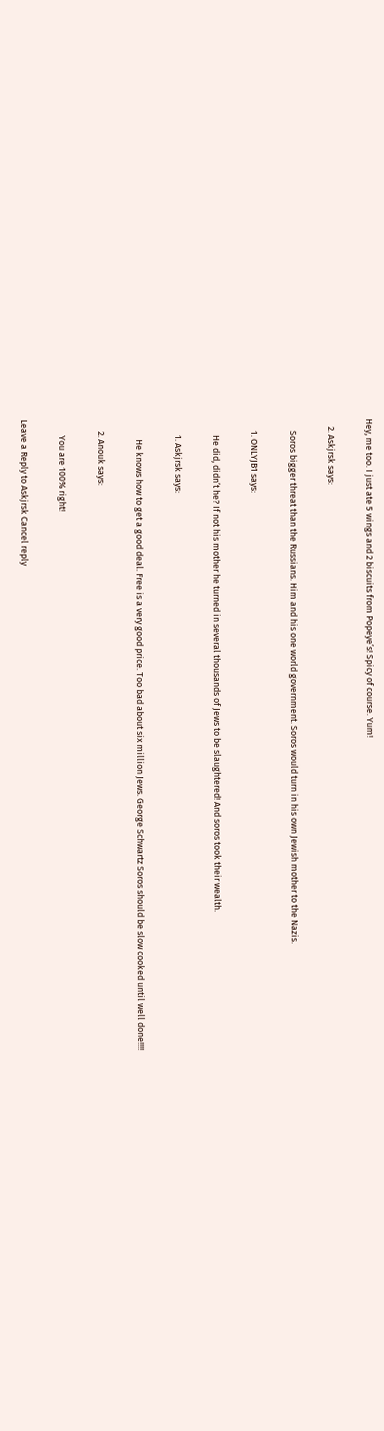Hey, me too. I just ate 5 wings and 2 biscuits from Popeye’s! Spicy of course. Yum!

    2. Askjrsk says:

      Soros bigger threat than the Russians. Him and his one world government. Soros would turn in his own Jewish mother to the Nazis.

      1. ONLYJB1 says:

        He did, didn’t he? If not his mother he turned in several thousands of Jews to be slaughtered! And soros took their wealth.

        1. Askjrsk says:

          He knows how to get a good deal. Free is a very good price. Too bad about six million Jews. George Schwartz Soros should be slow cooked until well done!!!!

      2. Anouk says:

        You are 100% right!

Leave a Reply to Askjrsk Cancel reply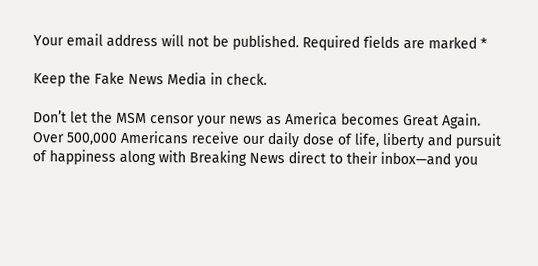Your email address will not be published. Required fields are marked *

Keep the Fake News Media in check.

Don’t let the MSM censor your news as America becomes Great Again. Over 500,000 Americans receive our daily dose of life, liberty and pursuit of happiness along with Breaking News direct to their inbox—and you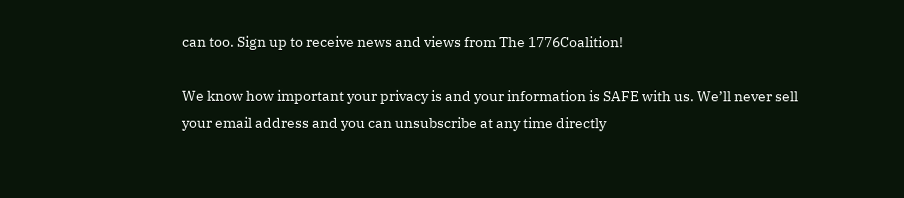can too. Sign up to receive news and views from The 1776Coalition!

We know how important your privacy is and your information is SAFE with us. We’ll never sell
your email address and you can unsubscribe at any time directly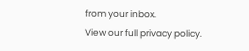from your inbox.
View our full privacy policy.